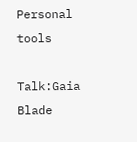Personal tools

Talk:Gaia Blade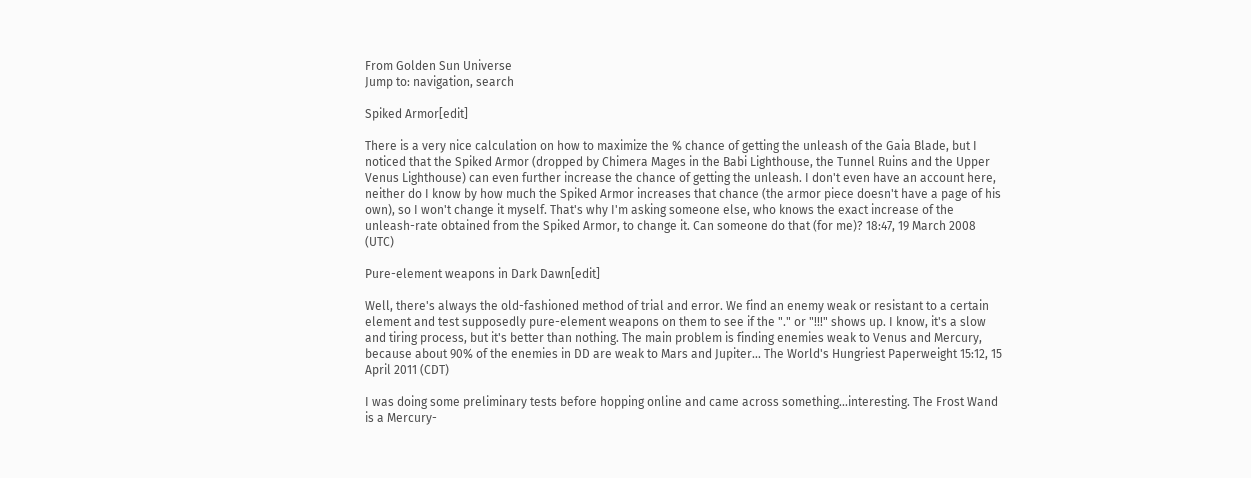From Golden Sun Universe
Jump to: navigation, search

Spiked Armor[edit]

There is a very nice calculation on how to maximize the % chance of getting the unleash of the Gaia Blade, but I noticed that the Spiked Armor (dropped by Chimera Mages in the Babi Lighthouse, the Tunnel Ruins and the Upper Venus Lighthouse) can even further increase the chance of getting the unleash. I don't even have an account here, neither do I know by how much the Spiked Armor increases that chance (the armor piece doesn't have a page of his own), so I won't change it myself. That's why I'm asking someone else, who knows the exact increase of the unleash-rate obtained from the Spiked Armor, to change it. Can someone do that (for me)? 18:47, 19 March 2008 (UTC)

Pure-element weapons in Dark Dawn[edit]

Well, there's always the old-fashioned method of trial and error. We find an enemy weak or resistant to a certain element and test supposedly pure-element weapons on them to see if the "." or "!!!" shows up. I know, it's a slow and tiring process, but it's better than nothing. The main problem is finding enemies weak to Venus and Mercury, because about 90% of the enemies in DD are weak to Mars and Jupiter... The World's Hungriest Paperweight 15:12, 15 April 2011 (CDT)

I was doing some preliminary tests before hopping online and came across something...interesting. The Frost Wand is a Mercury-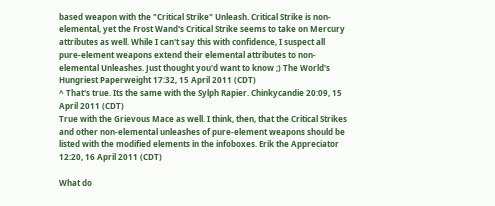based weapon with the "Critical Strike" Unleash. Critical Strike is non-elemental, yet the Frost Wand's Critical Strike seems to take on Mercury attributes as well. While I can't say this with confidence, I suspect all pure-element weapons extend their elemental attributes to non-elemental Unleashes. Just thought you'd want to know ;) The World's Hungriest Paperweight 17:32, 15 April 2011 (CDT)
^ That's true. Its the same with the Sylph Rapier. Chinkycandie 20:09, 15 April 2011 (CDT)
True with the Grievous Mace as well. I think, then, that the Critical Strikes and other non-elemental unleashes of pure-element weapons should be listed with the modified elements in the infoboxes. Erik the Appreciator 12:20, 16 April 2011 (CDT)

What do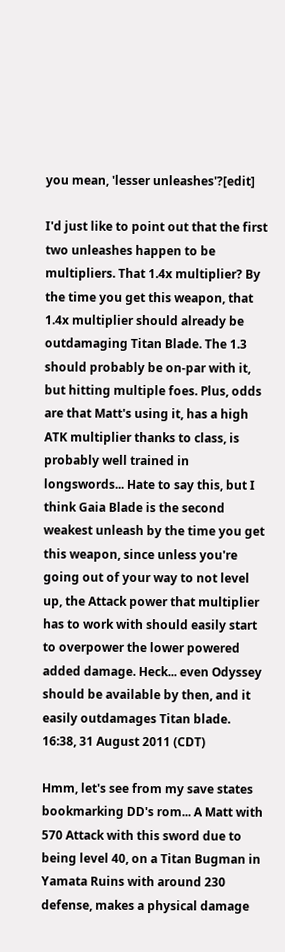you mean, 'lesser unleashes'?[edit]

I'd just like to point out that the first two unleashes happen to be multipliers. That 1.4x multiplier? By the time you get this weapon, that 1.4x multiplier should already be outdamaging Titan Blade. The 1.3 should probably be on-par with it, but hitting multiple foes. Plus, odds are that Matt's using it, has a high ATK multiplier thanks to class, is probably well trained in longswords... Hate to say this, but I think Gaia Blade is the second weakest unleash by the time you get this weapon, since unless you're going out of your way to not level up, the Attack power that multiplier has to work with should easily start to overpower the lower powered added damage. Heck... even Odyssey should be available by then, and it easily outdamages Titan blade. 16:38, 31 August 2011 (CDT)

Hmm, let's see from my save states bookmarking DD's rom... A Matt with 570 Attack with this sword due to being level 40, on a Titan Bugman in Yamata Ruins with around 230 defense, makes a physical damage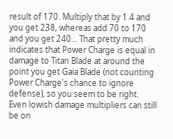result of 170. Multiply that by 1.4 and you get 238, whereas add 70 to 170 and you get 240... That pretty much indicates that Power Charge is equal in damage to Titan Blade at around the point you get Gaia Blade (not counting Power Charge's chance to ignore defense), so you seem to be right. Even lowish damage multipliers can still be on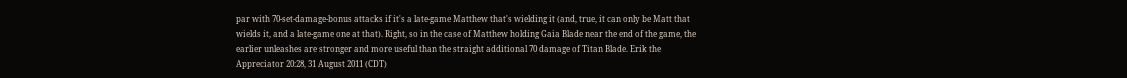par with 70-set-damage-bonus attacks if it's a late-game Matthew that's wielding it (and, true, it can only be Matt that wields it, and a late-game one at that). Right, so in the case of Matthew holding Gaia Blade near the end of the game, the earlier unleashes are stronger and more useful than the straight additional 70 damage of Titan Blade. Erik the Appreciator 20:28, 31 August 2011 (CDT)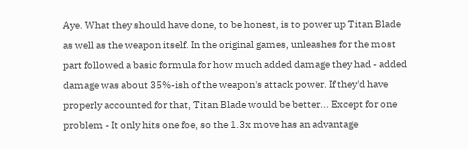Aye. What they should have done, to be honest, is to power up Titan Blade as well as the weapon itself. In the original games, unleashes for the most part followed a basic formula for how much added damage they had - added damage was about 35%-ish of the weapon's attack power. If they'd have properly accounted for that, Titan Blade would be better... Except for one problem - It only hits one foe, so the 1.3x move has an advantage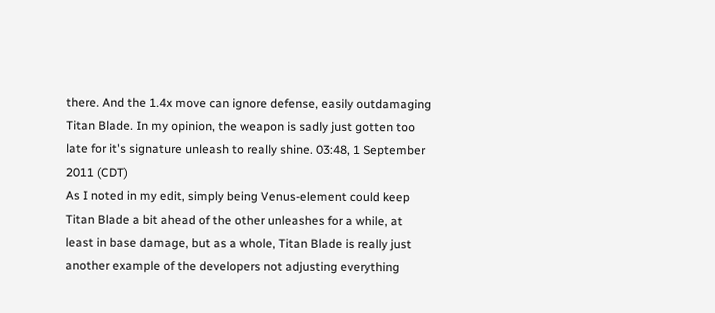there. And the 1.4x move can ignore defense, easily outdamaging Titan Blade. In my opinion, the weapon is sadly just gotten too late for it's signature unleash to really shine. 03:48, 1 September 2011 (CDT)
As I noted in my edit, simply being Venus-element could keep Titan Blade a bit ahead of the other unleashes for a while, at least in base damage, but as a whole, Titan Blade is really just another example of the developers not adjusting everything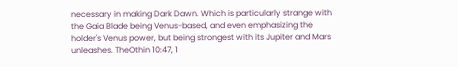necessary in making Dark Dawn. Which is particularly strange with the Gaia Blade being Venus-based, and even emphasizing the holder's Venus power, but being strongest with its Jupiter and Mars unleashes. TheOthin 10:47, 1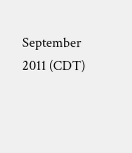September 2011 (CDT)